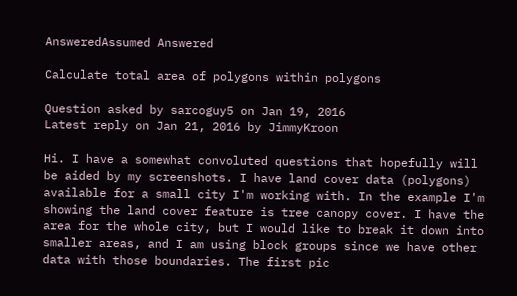AnsweredAssumed Answered

Calculate total area of polygons within polygons

Question asked by sarcoguy5 on Jan 19, 2016
Latest reply on Jan 21, 2016 by JimmyKroon

Hi. I have a somewhat convoluted questions that hopefully will be aided by my screenshots. I have land cover data (polygons) available for a small city I'm working with. In the example I'm showing the land cover feature is tree canopy cover. I have the area for the whole city, but I would like to break it down into smaller areas, and I am using block groups since we have other data with those boundaries. The first pic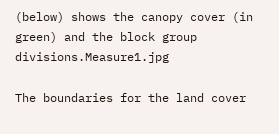(below) shows the canopy cover (in green) and the block group divisions.Measure1.jpg

The boundaries for the land cover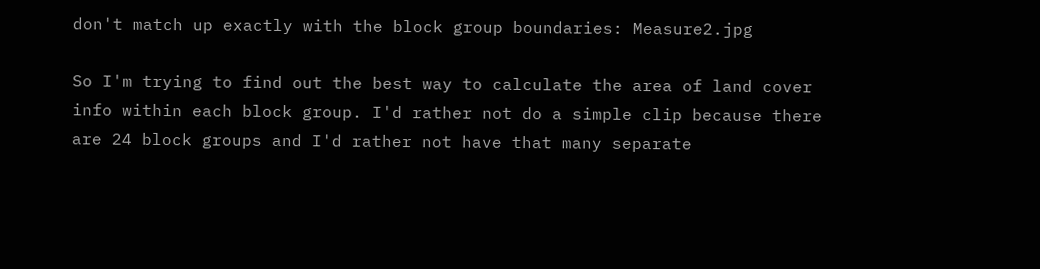don't match up exactly with the block group boundaries: Measure2.jpg

So I'm trying to find out the best way to calculate the area of land cover info within each block group. I'd rather not do a simple clip because there are 24 block groups and I'd rather not have that many separate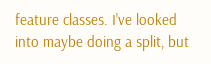feature classes. I've looked into maybe doing a split, but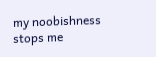my noobishness stops me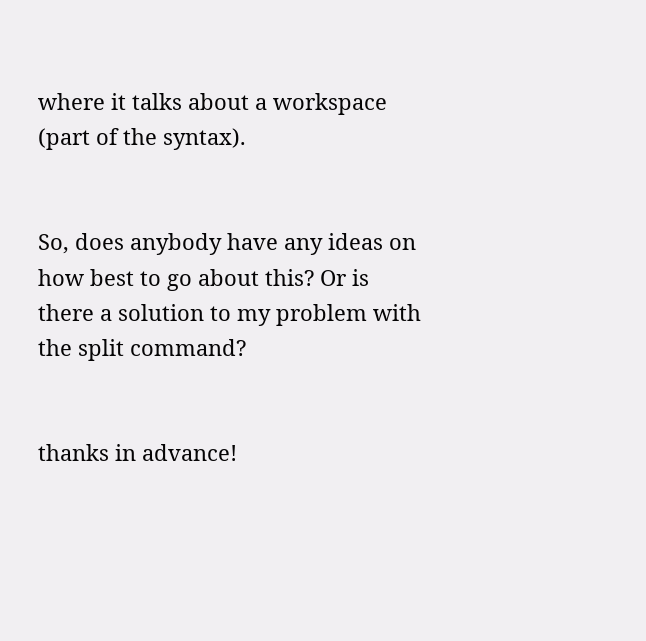where it talks about a workspace (part of the syntax).


So, does anybody have any ideas on how best to go about this? Or is there a solution to my problem with the split command?


thanks in advance!